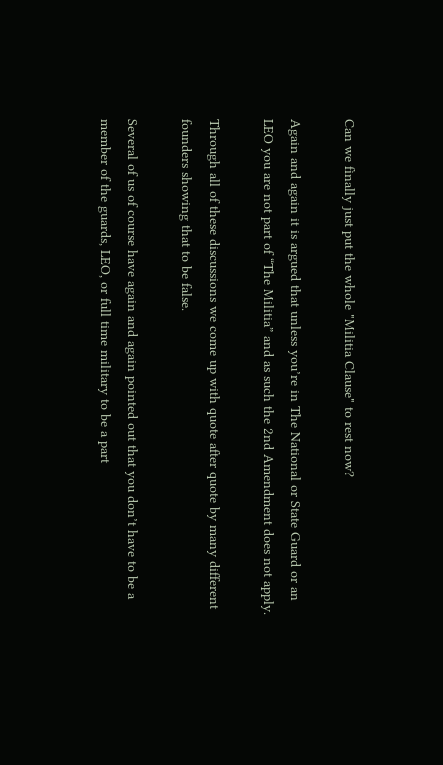Can we finally just put the whole "Militia Clause" to rest now?

Again and again it is argued that unless you’re in The National or State Guard or an LEO you are not part of “The Militia” and as such the 2nd Amendment does not apply.

Through all of these discussions we come up with quote after quote by many different founders showing that to be false.

Several of us of course have again and again pointed out that you don’t have to be a member of the guards, LEO, or full time military to be a part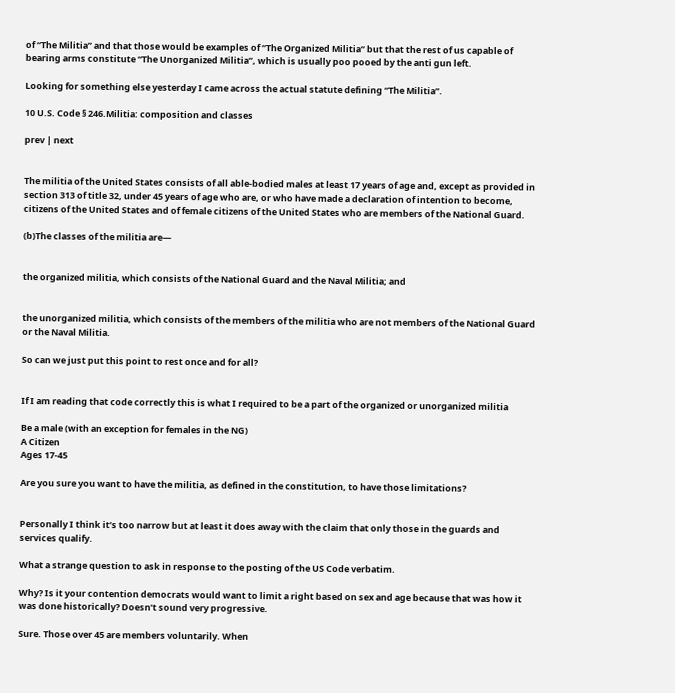of “The Militia” and that those would be examples of “The Organized Militia” but that the rest of us capable of bearing arms constitute “The Unorganized Militia”, which is usually poo pooed by the anti gun left.

Looking for something else yesterday I came across the actual statute defining “The Militia”.

10 U.S. Code § 246.Militia: composition and classes

prev | next


The militia of the United States consists of all able-bodied males at least 17 years of age and, except as provided in section 313 of title 32, under 45 years of age who are, or who have made a declaration of intention to become, citizens of the United States and of female citizens of the United States who are members of the National Guard.

(b)The classes of the militia are—


the organized militia, which consists of the National Guard and the Naval Militia; and


the unorganized militia, which consists of the members of the militia who are not members of the National Guard or the Naval Militia.

So can we just put this point to rest once and for all?


If I am reading that code correctly this is what I required to be a part of the organized or unorganized militia

Be a male (with an exception for females in the NG)
A Citizen
Ages 17-45

Are you sure you want to have the militia, as defined in the constitution, to have those limitations?


Personally I think it’s too narrow but at least it does away with the claim that only those in the guards and services qualify.

What a strange question to ask in response to the posting of the US Code verbatim.

Why? Is it your contention democrats would want to limit a right based on sex and age because that was how it was done historically? Doesn’t sound very progressive.

Sure. Those over 45 are members voluntarily. When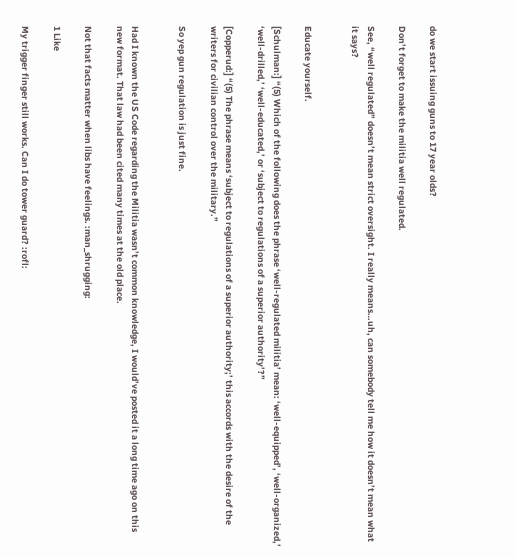do we start issuing guns to 17 year olds?

Don’t forget to make the militia well regulated.

See, “well regulated” doesn’t mean strict oversight. I really means…uh, can somebody tell me how it doesn’t mean what it says?


Educate yourself.

[Schulman:] “(5) Which of the following does the phrase ‘well-regulated militia’ mean: ‘well-equipped’, ‘well-organized,’ ‘well-drilled,’ ‘well-educated,’ or ‘subject to regulations of a superior authority’?”

[Copperud:] “(5) The phrase means ‘subject to regulations of a superior authority;’ this accords with the desire of the writers for civilian control over the military.”

So yep gun regulation is just fine.


Had I known the US Code regarding the Militia wasn’t common knowledge, I would’ve posted it a long time ago on this new format. That law had been cited many times at the old place.

Not that facts matter when libs have feelings. :man_shrugging:

1 Like

My trigger finger still works. Can I do tower guard? :rofl: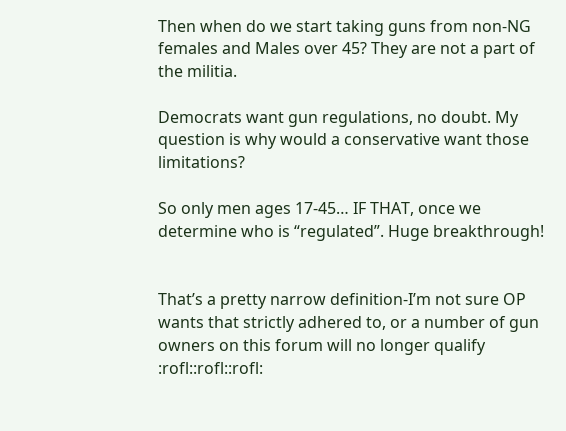Then when do we start taking guns from non-NG females and Males over 45? They are not a part of the militia.

Democrats want gun regulations, no doubt. My question is why would a conservative want those limitations?

So only men ages 17-45… IF THAT, once we determine who is “regulated”. Huge breakthrough!


That’s a pretty narrow definition-I’m not sure OP wants that strictly adhered to, or a number of gun owners on this forum will no longer qualify :rofl::rofl::rofl: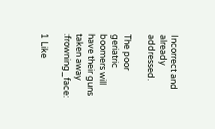Incorrect and already addressed.

The poor geriatric boomers will have their guns taken away :frowning_face:

1 Like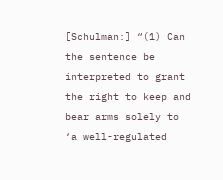[Schulman:] “(1) Can the sentence be interpreted to grant the right to keep and bear arms solely to ‘a well-regulated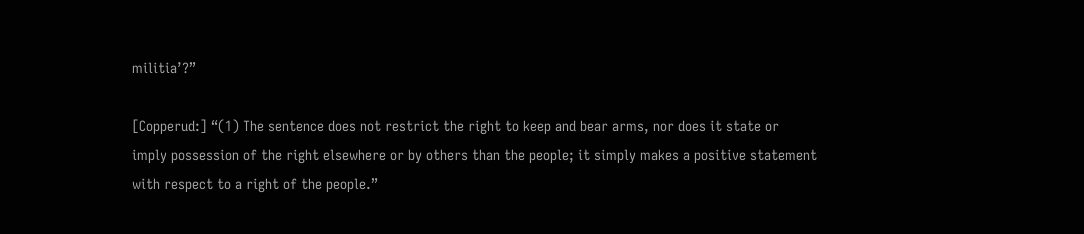militia’?”

[Copperud:] “(1) The sentence does not restrict the right to keep and bear arms, nor does it state or imply possession of the right elsewhere or by others than the people; it simply makes a positive statement with respect to a right of the people.”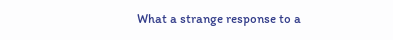What a strange response to a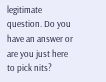legitimate question. Do you have an answer or are you just here to pick nits?